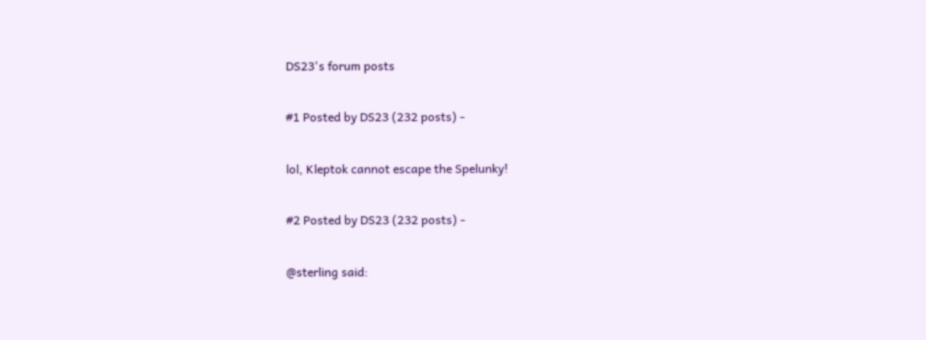DS23's forum posts

#1 Posted by DS23 (232 posts) -

lol, Kleptok cannot escape the Spelunky!

#2 Posted by DS23 (232 posts) -

@sterling said: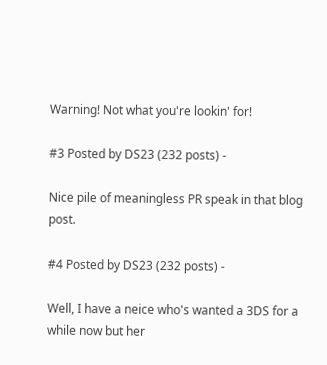Warning! Not what you're lookin' for!

#3 Posted by DS23 (232 posts) -

Nice pile of meaningless PR speak in that blog post.

#4 Posted by DS23 (232 posts) -

Well, I have a neice who's wanted a 3DS for a while now but her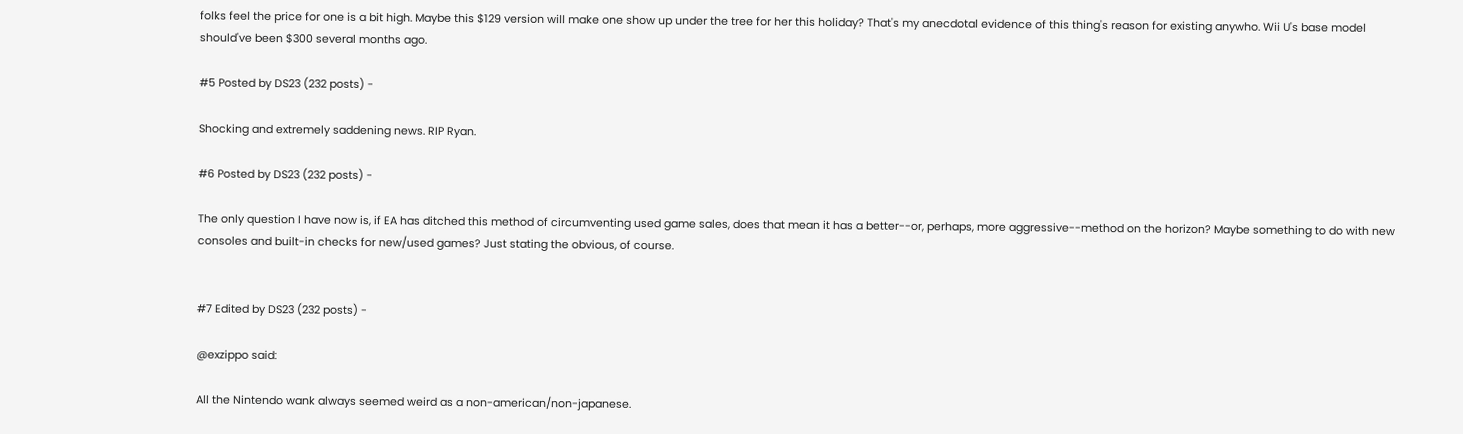folks feel the price for one is a bit high. Maybe this $129 version will make one show up under the tree for her this holiday? That's my anecdotal evidence of this thing's reason for existing anywho. Wii U's base model should've been $300 several months ago.

#5 Posted by DS23 (232 posts) -

Shocking and extremely saddening news. RIP Ryan.

#6 Posted by DS23 (232 posts) -

The only question I have now is, if EA has ditched this method of circumventing used game sales, does that mean it has a better--or, perhaps, more aggressive--method on the horizon? Maybe something to do with new consoles and built-in checks for new/used games? Just stating the obvious, of course.


#7 Edited by DS23 (232 posts) -

@exzippo said:

All the Nintendo wank always seemed weird as a non-american/non-japanese.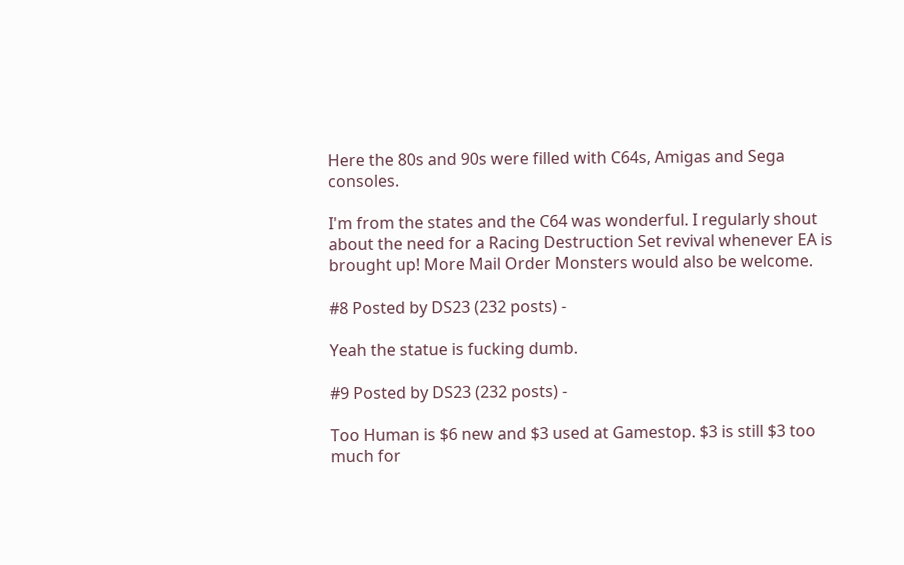Here the 80s and 90s were filled with C64s, Amigas and Sega consoles.

I'm from the states and the C64 was wonderful. I regularly shout about the need for a Racing Destruction Set revival whenever EA is brought up! More Mail Order Monsters would also be welcome.

#8 Posted by DS23 (232 posts) -

Yeah the statue is fucking dumb.

#9 Posted by DS23 (232 posts) -

Too Human is $6 new and $3 used at Gamestop. $3 is still $3 too much for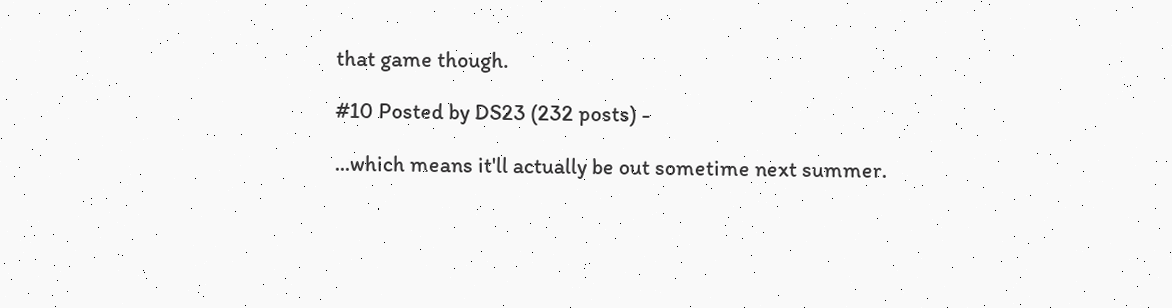that game though.

#10 Posted by DS23 (232 posts) -

...which means it'll actually be out sometime next summer.